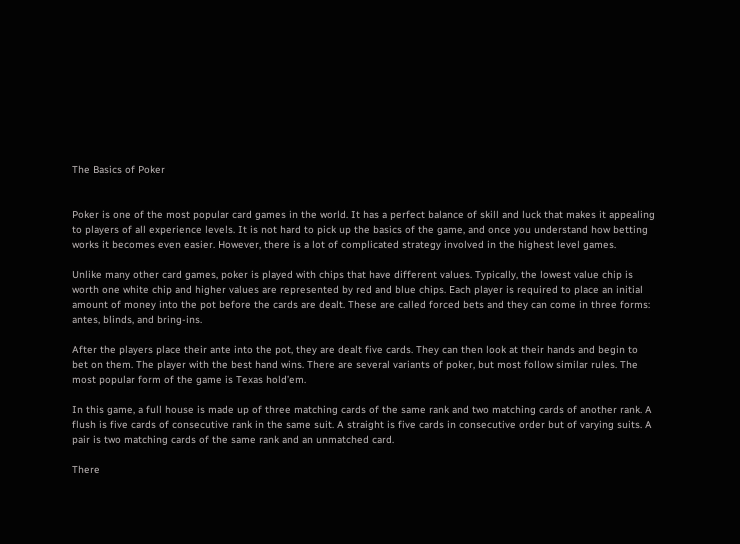The Basics of Poker


Poker is one of the most popular card games in the world. It has a perfect balance of skill and luck that makes it appealing to players of all experience levels. It is not hard to pick up the basics of the game, and once you understand how betting works it becomes even easier. However, there is a lot of complicated strategy involved in the highest level games.

Unlike many other card games, poker is played with chips that have different values. Typically, the lowest value chip is worth one white chip and higher values are represented by red and blue chips. Each player is required to place an initial amount of money into the pot before the cards are dealt. These are called forced bets and they can come in three forms: antes, blinds, and bring-ins.

After the players place their ante into the pot, they are dealt five cards. They can then look at their hands and begin to bet on them. The player with the best hand wins. There are several variants of poker, but most follow similar rules. The most popular form of the game is Texas hold’em.

In this game, a full house is made up of three matching cards of the same rank and two matching cards of another rank. A flush is five cards of consecutive rank in the same suit. A straight is five cards in consecutive order but of varying suits. A pair is two matching cards of the same rank and an unmatched card.

There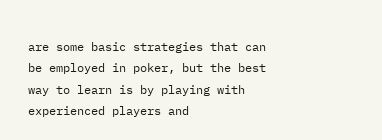are some basic strategies that can be employed in poker, but the best way to learn is by playing with experienced players and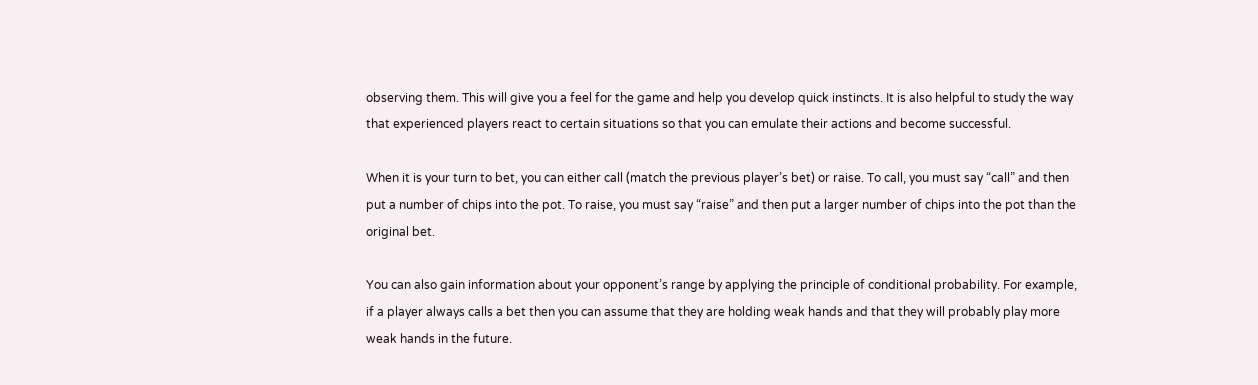observing them. This will give you a feel for the game and help you develop quick instincts. It is also helpful to study the way that experienced players react to certain situations so that you can emulate their actions and become successful.

When it is your turn to bet, you can either call (match the previous player’s bet) or raise. To call, you must say “call” and then put a number of chips into the pot. To raise, you must say “raise” and then put a larger number of chips into the pot than the original bet.

You can also gain information about your opponent’s range by applying the principle of conditional probability. For example, if a player always calls a bet then you can assume that they are holding weak hands and that they will probably play more weak hands in the future.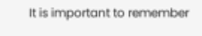It is important to remember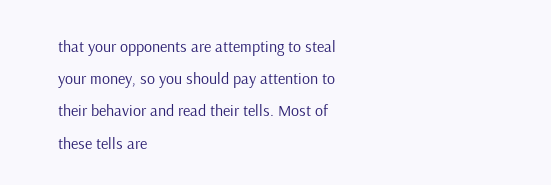that your opponents are attempting to steal your money, so you should pay attention to their behavior and read their tells. Most of these tells are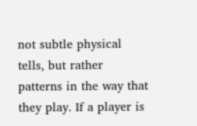not subtle physical tells, but rather patterns in the way that they play. If a player is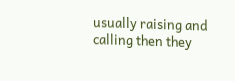usually raising and calling then they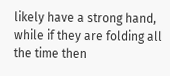likely have a strong hand, while if they are folding all the time then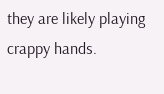they are likely playing crappy hands.